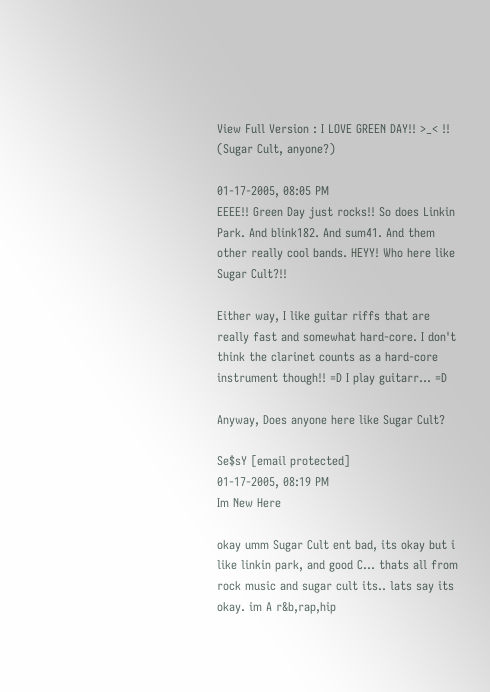View Full Version : I LOVE GREEN DAY!! >_< !! (Sugar Cult, anyone?)

01-17-2005, 08:05 PM
EEEE!! Green Day just rocks!! So does Linkin Park. And blink182. And sum41. And them other really cool bands. HEYY! Who here like Sugar Cult?!!

Either way, I like guitar riffs that are really fast and somewhat hard-core. I don't think the clarinet counts as a hard-core instrument though!! =D I play guitarr... =D

Anyway, Does anyone here like Sugar Cult?

Se$sY [email protected]
01-17-2005, 08:19 PM
Im New Here

okay umm Sugar Cult ent bad, its okay but i like linkin park, and good C... thats all from rock music and sugar cult its.. lats say its okay. im A r&b,rap,hip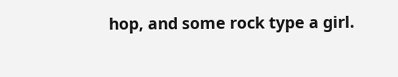hop, and some rock type a girl.